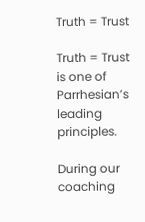Truth = Trust

Truth = Trust is one of Parrhesian’s leading principles.

During our coaching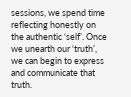sessions, we spend time reflecting honestly on the authentic ‘self’. Once we unearth our ‘truth’, we can begin to express and communicate that truth.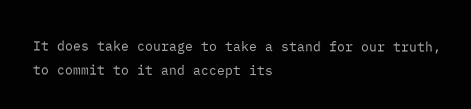It does take courage to take a stand for our truth, to commit to it and accept its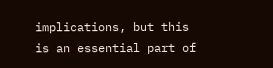implications, but this is an essential part of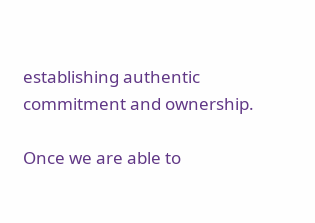establishing authentic commitment and ownership.

Once we are able to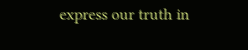express our truth in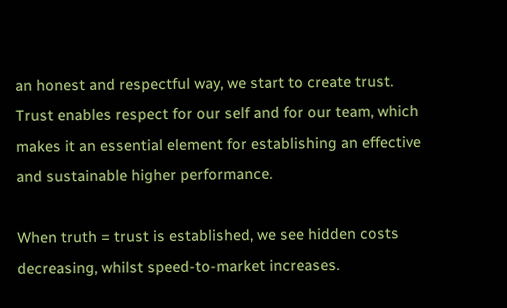an honest and respectful way, we start to create trust. Trust enables respect for our self and for our team, which makes it an essential element for establishing an effective and sustainable higher performance.

When truth = trust is established, we see hidden costs decreasing, whilst speed-to-market increases.